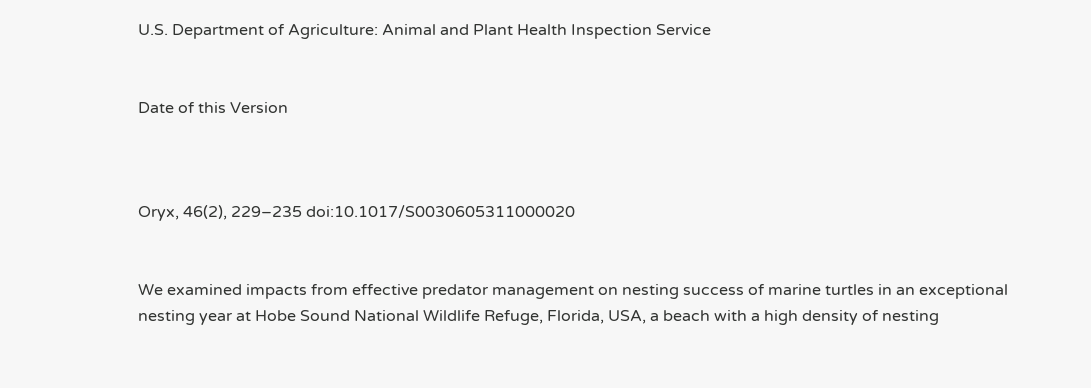U.S. Department of Agriculture: Animal and Plant Health Inspection Service


Date of this Version



Oryx, 46(2), 229–235 doi:10.1017/S0030605311000020


We examined impacts from effective predator management on nesting success of marine turtles in an exceptional nesting year at Hobe Sound National Wildlife Refuge, Florida, USA, a beach with a high density of nesting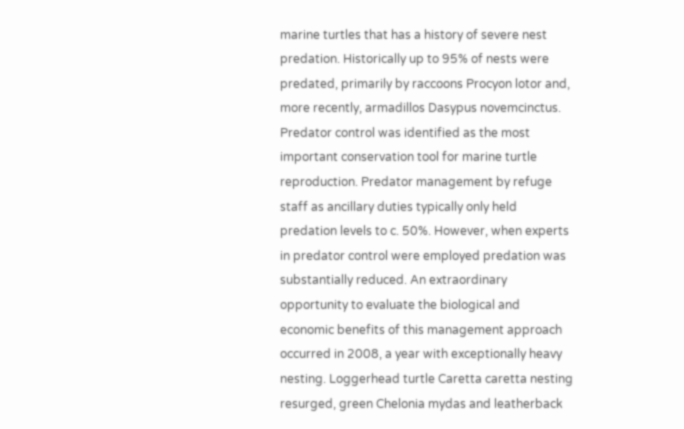marine turtles that has a history of severe nest predation. Historically up to 95% of nests were predated, primarily by raccoons Procyon lotor and, more recently, armadillos Dasypus novemcinctus. Predator control was identified as the most important conservation tool for marine turtle reproduction. Predator management by refuge staff as ancillary duties typically only held predation levels to c. 50%. However, when experts in predator control were employed predation was substantially reduced. An extraordinary opportunity to evaluate the biological and economic benefits of this management approach occurred in 2008, a year with exceptionally heavy nesting. Loggerhead turtle Caretta caretta nesting resurged, green Chelonia mydas and leatherback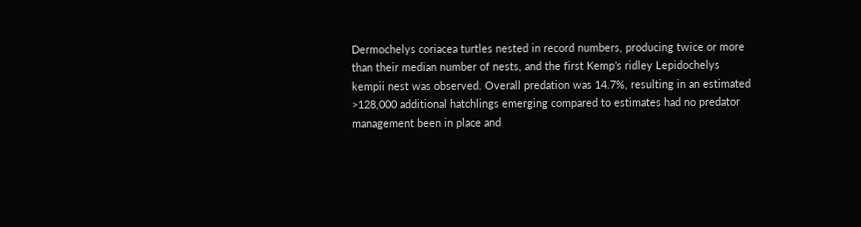Dermochelys coriacea turtles nested in record numbers, producing twice or more than their median number of nests, and the first Kemp’s ridley Lepidochelys kempii nest was observed. Overall predation was 14.7%, resulting in an estimated >128,000 additional hatchlings emerging compared to estimates had no predator management been in place and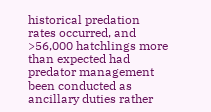historical predation rates occurred, and >56,000 hatchlings more than expected had predator management been conducted as ancillary duties rather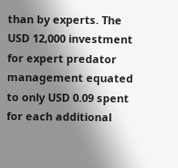than by experts. The USD 12,000 investment for expert predator management equated to only USD 0.09 spent for each additional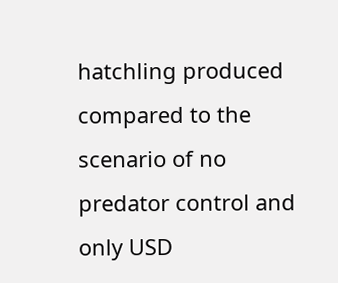hatchling produced compared to the scenario of no predator control and only USD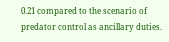0.21 compared to the scenario of predator control as ancillary duties.